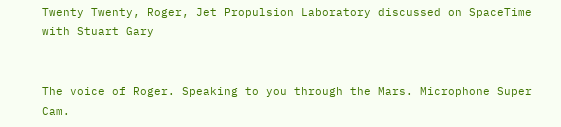Twenty Twenty, Roger, Jet Propulsion Laboratory discussed on SpaceTime with Stuart Gary


The voice of Roger. Speaking to you through the Mars. Microphone Super Cam.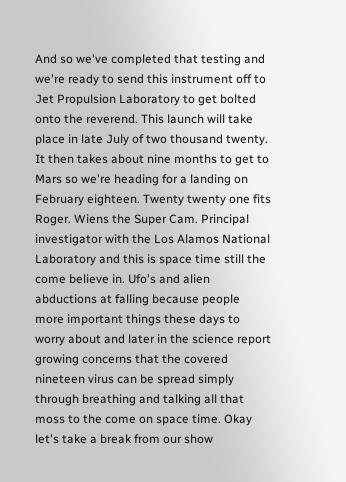And so we've completed that testing and we're ready to send this instrument off to Jet Propulsion Laboratory to get bolted onto the reverend. This launch will take place in late July of two thousand twenty. It then takes about nine months to get to Mars so we're heading for a landing on February eighteen. Twenty twenty one fits Roger. Wiens the Super Cam. Principal investigator with the Los Alamos National Laboratory and this is space time still the come believe in. Ufo's and alien abductions at falling because people more important things these days to worry about and later in the science report growing concerns that the covered nineteen virus can be spread simply through breathing and talking all that moss to the come on space time. Okay let's take a break from our show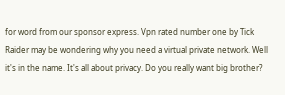for word from our sponsor express. Vpn rated number one by Tick Raider may be wondering why you need a virtual private network. Well it's in the name. It's all about privacy. Do you really want big brother?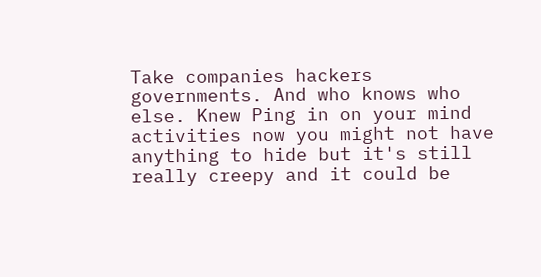Take companies hackers governments. And who knows who else. Knew Ping in on your mind activities now you might not have anything to hide but it's still really creepy and it could be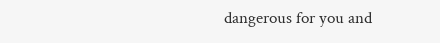dangerous for you and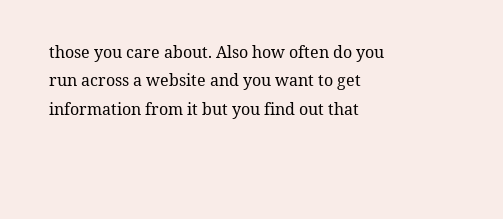those you care about. Also how often do you run across a website and you want to get information from it but you find out that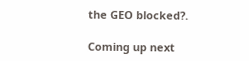the GEO blocked?.

Coming up next